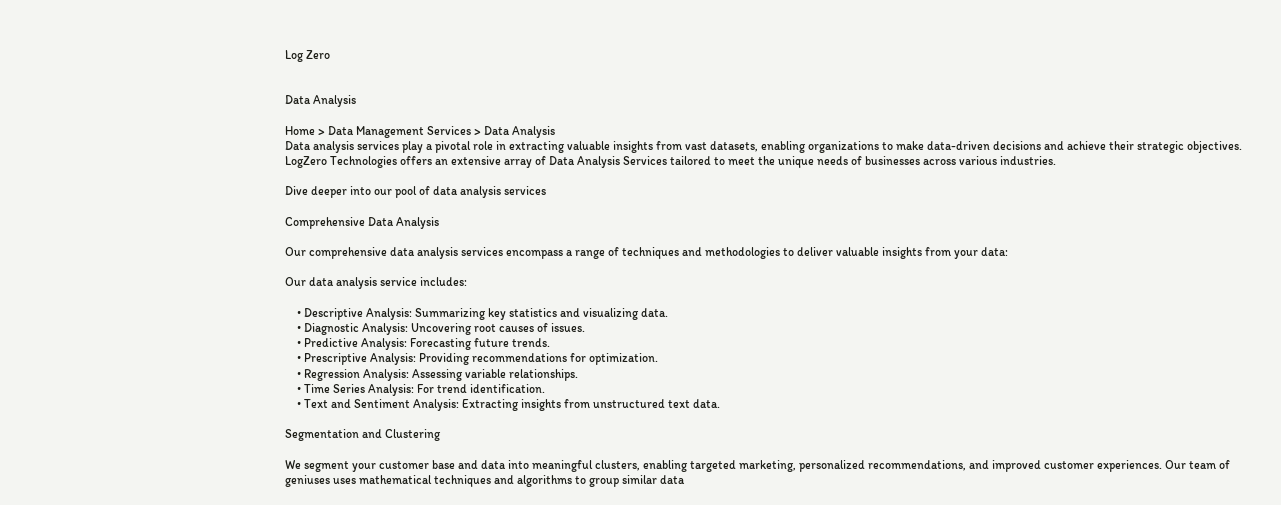Log Zero


Data Analysis

Home > Data Management Services > Data Analysis
Data analysis services play a pivotal role in extracting valuable insights from vast datasets, enabling organizations to make data-driven decisions and achieve their strategic objectives. LogZero Technologies offers an extensive array of Data Analysis Services tailored to meet the unique needs of businesses across various industries.

Dive deeper into our pool of data analysis services

Comprehensive Data Analysis

Our comprehensive data analysis services encompass a range of techniques and methodologies to deliver valuable insights from your data:

Our data analysis service includes:

    • Descriptive Analysis: Summarizing key statistics and visualizing data.
    • Diagnostic Analysis: Uncovering root causes of issues.
    • Predictive Analysis: Forecasting future trends.
    • Prescriptive Analysis: Providing recommendations for optimization.
    • Regression Analysis: Assessing variable relationships.
    • Time Series Analysis: For trend identification.
    • Text and Sentiment Analysis: Extracting insights from unstructured text data.

Segmentation and Clustering

We segment your customer base and data into meaningful clusters, enabling targeted marketing, personalized recommendations, and improved customer experiences. Our team of geniuses uses mathematical techniques and algorithms to group similar data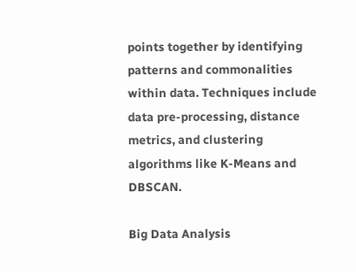points together by identifying patterns and commonalities within data. Techniques include data pre-processing, distance metrics, and clustering algorithms like K-Means and DBSCAN.

Big Data Analysis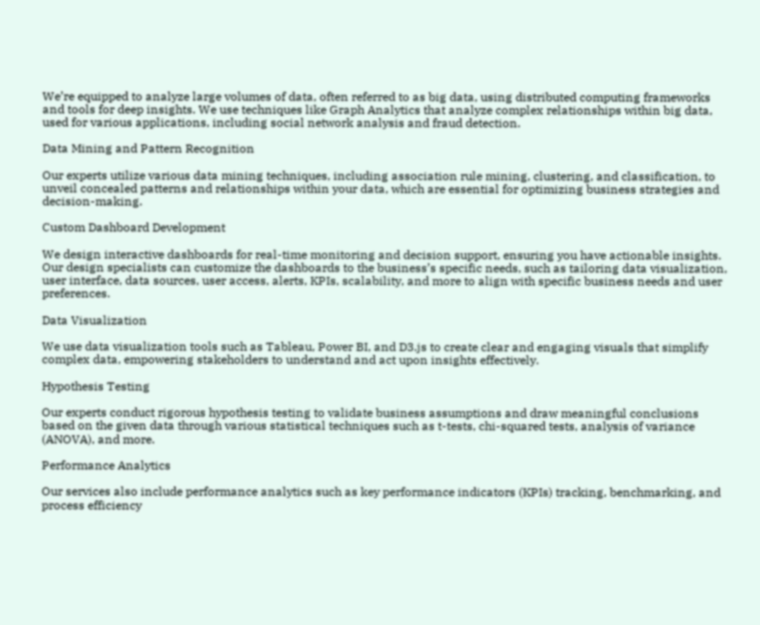We’re equipped to analyze large volumes of data, often referred to as big data, using distributed computing frameworks and tools for deep insights. We use techniques like Graph Analytics that analyze complex relationships within big data, used for various applications, including social network analysis and fraud detection.

Data Mining and Pattern Recognition

Our experts utilize various data mining techniques, including association rule mining, clustering, and classification, to unveil concealed patterns and relationships within your data, which are essential for optimizing business strategies and decision-making.

Custom Dashboard Development

We design interactive dashboards for real-time monitoring and decision support, ensuring you have actionable insights. Our design specialists can customize the dashboards to the business’s specific needs, such as tailoring data visualization, user interface, data sources, user access, alerts, KPIs, scalability, and more to align with specific business needs and user preferences.

Data Visualization

We use data visualization tools such as Tableau, Power BI, and D3.js to create clear and engaging visuals that simplify complex data, empowering stakeholders to understand and act upon insights effectively.

Hypothesis Testing

Our experts conduct rigorous hypothesis testing to validate business assumptions and draw meaningful conclusions based on the given data through various statistical techniques such as t-tests, chi-squared tests, analysis of variance (ANOVA), and more.

Performance Analytics

Our services also include performance analytics such as key performance indicators (KPIs) tracking, benchmarking, and process efficiency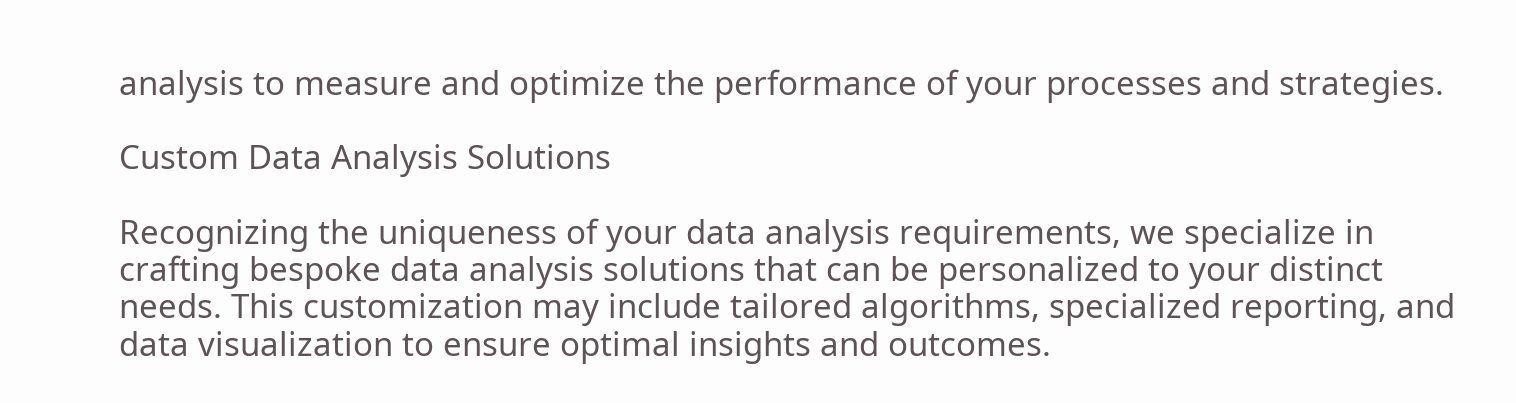analysis to measure and optimize the performance of your processes and strategies.

Custom Data Analysis Solutions

Recognizing the uniqueness of your data analysis requirements, we specialize in crafting bespoke data analysis solutions that can be personalized to your distinct needs. This customization may include tailored algorithms, specialized reporting, and data visualization to ensure optimal insights and outcomes.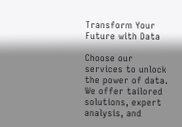Transform Your Future with Data

Choose our services to unlock the power of data. We offer tailored solutions, expert analysis, and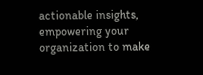actionable insights, empowering your organization to make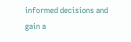informed decisions and gain a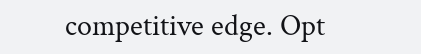competitive edge. Opt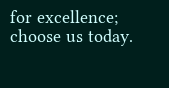for excellence; choose us today.